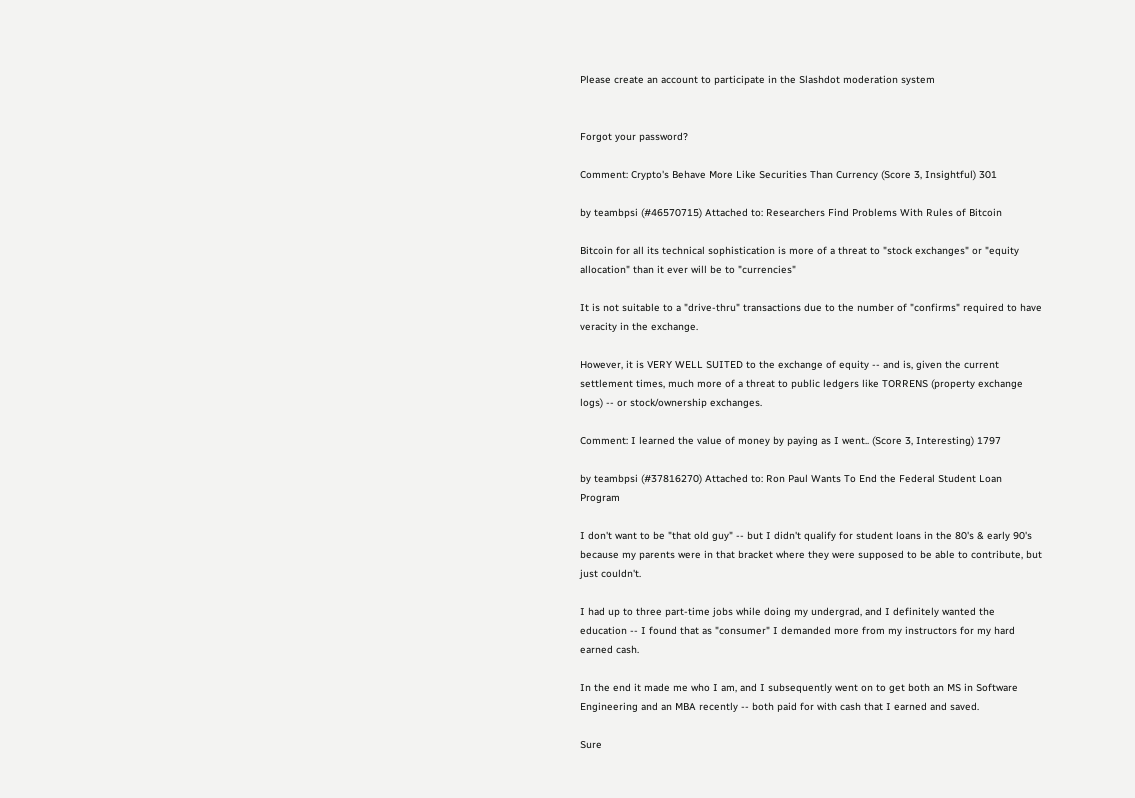Please create an account to participate in the Slashdot moderation system


Forgot your password?

Comment: Crypto's Behave More Like Securities Than Currency (Score 3, Insightful) 301

by teambpsi (#46570715) Attached to: Researchers Find Problems With Rules of Bitcoin

Bitcoin for all its technical sophistication is more of a threat to "stock exchanges" or "equity allocation" than it ever will be to "currencies"

It is not suitable to a "drive-thru" transactions due to the number of "confirms" required to have veracity in the exchange.

However, it is VERY WELL SUITED to the exchange of equity -- and is, given the current settlement times, much more of a threat to public ledgers like TORRENS (property exchange logs) -- or stock/ownership exchanges.

Comment: I learned the value of money by paying as I went.. (Score 3, Interesting) 1797

by teambpsi (#37816270) Attached to: Ron Paul Wants To End the Federal Student Loan Program

I don't want to be "that old guy" -- but I didn't qualify for student loans in the 80's & early 90's because my parents were in that bracket where they were supposed to be able to contribute, but just couldn't.

I had up to three part-time jobs while doing my undergrad, and I definitely wanted the education -- I found that as "consumer" I demanded more from my instructors for my hard earned cash.

In the end it made me who I am, and I subsequently went on to get both an MS in Software Engineering and an MBA recently -- both paid for with cash that I earned and saved.

Sure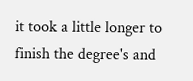it took a little longer to finish the degree's and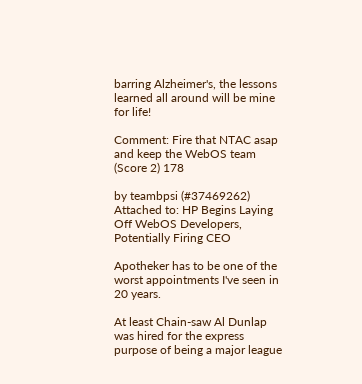barring Alzheimer's, the lessons learned all around will be mine for life!

Comment: Fire that NTAC asap and keep the WebOS team (Score 2) 178

by teambpsi (#37469262) Attached to: HP Begins Laying Off WebOS Developers, Potentially Firing CEO

Apotheker has to be one of the worst appointments I've seen in 20 years.

At least Chain-saw Al Dunlap was hired for the express purpose of being a major league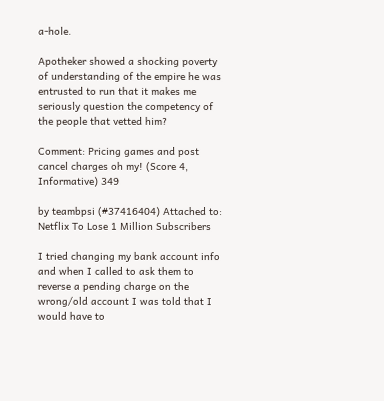a-hole.

Apotheker showed a shocking poverty of understanding of the empire he was entrusted to run that it makes me seriously question the competency of the people that vetted him?

Comment: Pricing games and post cancel charges oh my! (Score 4, Informative) 349

by teambpsi (#37416404) Attached to: Netflix To Lose 1 Million Subscribers

I tried changing my bank account info and when I called to ask them to reverse a pending charge on the wrong/old account I was told that I would have to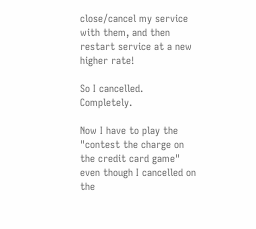close/cancel my service with them, and then restart service at a new higher rate!

So I cancelled. Completely.

Now I have to play the "contest the charge on the credit card game" even though I cancelled on the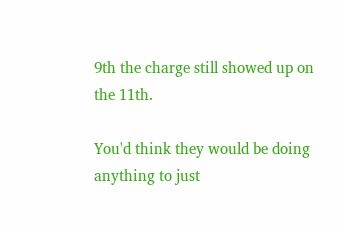9th the charge still showed up on the 11th.

You'd think they would be doing anything to just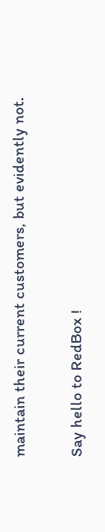maintain their current customers, but evidently not.

Say hello to RedBox !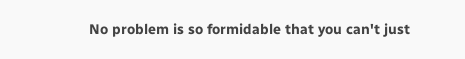No problem is so formidable that you can't just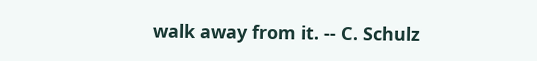walk away from it. -- C. Schulz